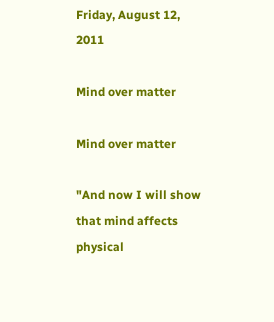Friday, August 12, 2011

Mind over matter

Mind over matter

"And now I will show that mind affects physical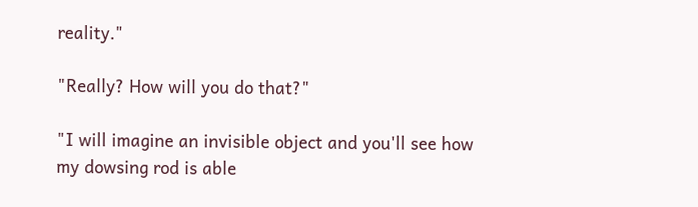reality."

"Really? How will you do that?"

"I will imagine an invisible object and you'll see how my dowsing rod is able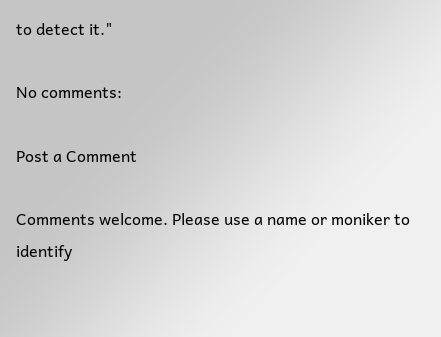to detect it."

No comments:

Post a Comment

Comments welcome. Please use a name or moniker to identify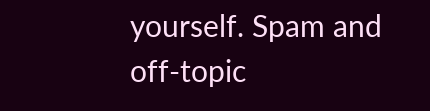yourself. Spam and off-topic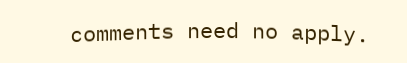comments need no apply.